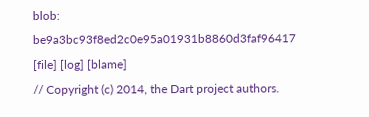blob: be9a3bc93f8ed2c0e95a01931b8860d3faf96417 [file] [log] [blame]
// Copyright (c) 2014, the Dart project authors.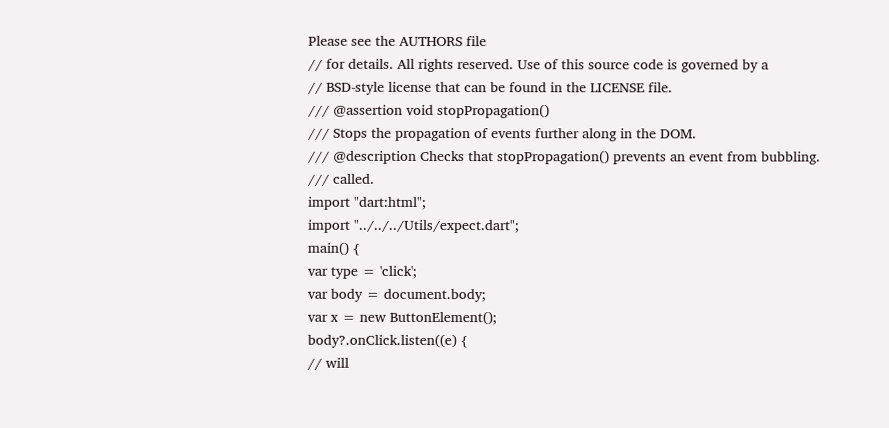Please see the AUTHORS file
// for details. All rights reserved. Use of this source code is governed by a
// BSD-style license that can be found in the LICENSE file.
/// @assertion void stopPropagation()
/// Stops the propagation of events further along in the DOM.
/// @description Checks that stopPropagation() prevents an event from bubbling.
/// called.
import "dart:html";
import "../../../Utils/expect.dart";
main() {
var type = 'click';
var body = document.body;
var x = new ButtonElement();
body?.onClick.listen((e) {
// will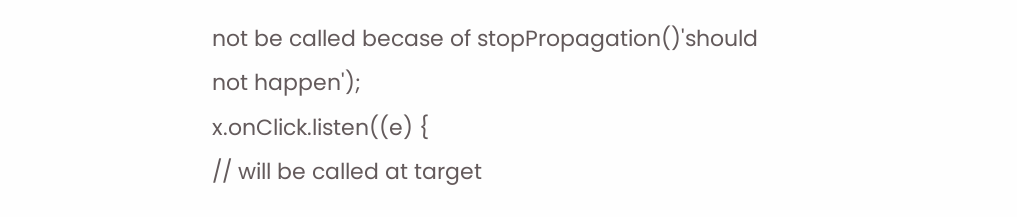not be called becase of stopPropagation()'should not happen');
x.onClick.listen((e) {
// will be called at target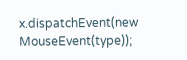x.dispatchEvent(new MouseEvent(type));